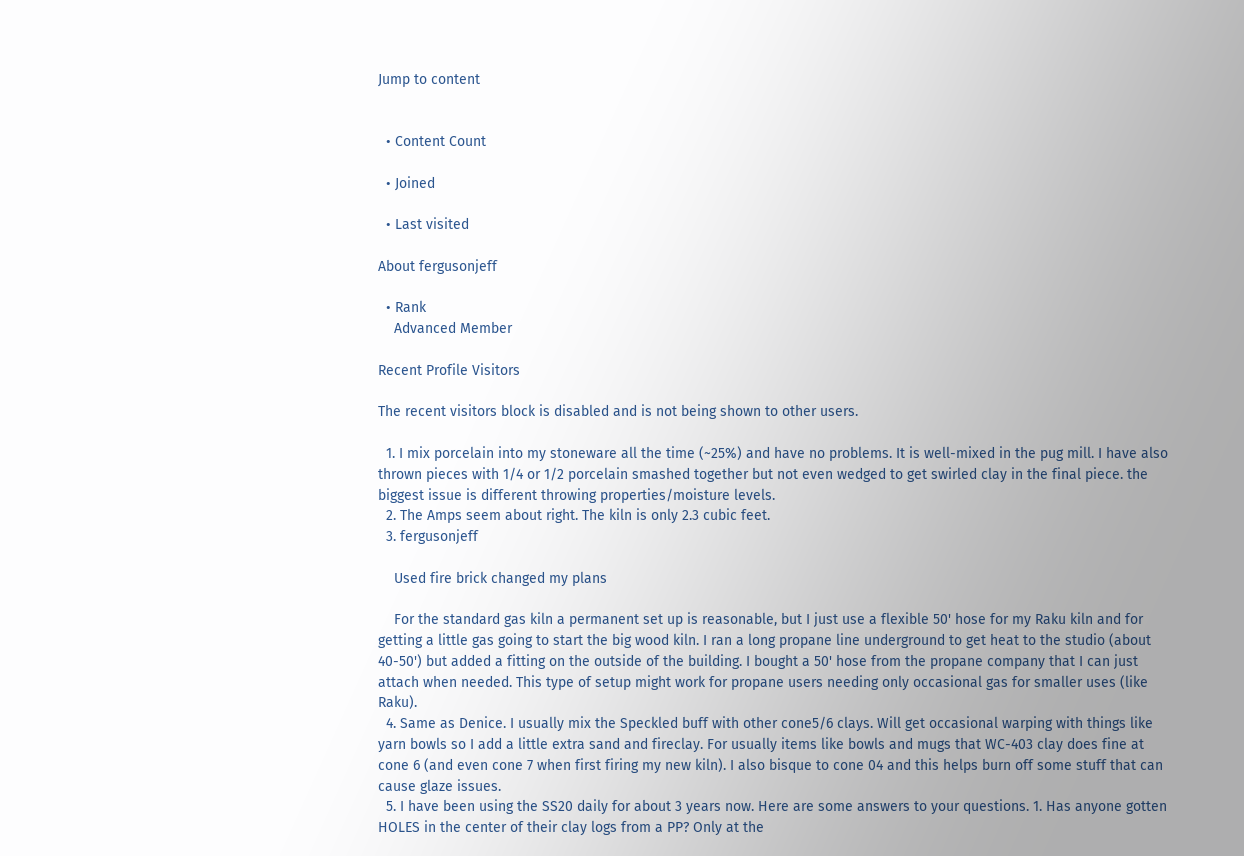Jump to content


  • Content Count

  • Joined

  • Last visited

About fergusonjeff

  • Rank
    Advanced Member

Recent Profile Visitors

The recent visitors block is disabled and is not being shown to other users.

  1. I mix porcelain into my stoneware all the time (~25%) and have no problems. It is well-mixed in the pug mill. I have also thrown pieces with 1/4 or 1/2 porcelain smashed together but not even wedged to get swirled clay in the final piece. the biggest issue is different throwing properties/moisture levels.
  2. The Amps seem about right. The kiln is only 2.3 cubic feet.
  3. fergusonjeff

    Used fire brick changed my plans

    For the standard gas kiln a permanent set up is reasonable, but I just use a flexible 50' hose for my Raku kiln and for getting a little gas going to start the big wood kiln. I ran a long propane line underground to get heat to the studio (about 40-50') but added a fitting on the outside of the building. I bought a 50' hose from the propane company that I can just attach when needed. This type of setup might work for propane users needing only occasional gas for smaller uses (like Raku).
  4. Same as Denice. I usually mix the Speckled buff with other cone5/6 clays. Will get occasional warping with things like yarn bowls so I add a little extra sand and fireclay. For usually items like bowls and mugs that WC-403 clay does fine at cone 6 (and even cone 7 when first firing my new kiln). I also bisque to cone 04 and this helps burn off some stuff that can cause glaze issues.
  5. I have been using the SS20 daily for about 3 years now. Here are some answers to your questions. 1. Has anyone gotten HOLES in the center of their clay logs from a PP? Only at the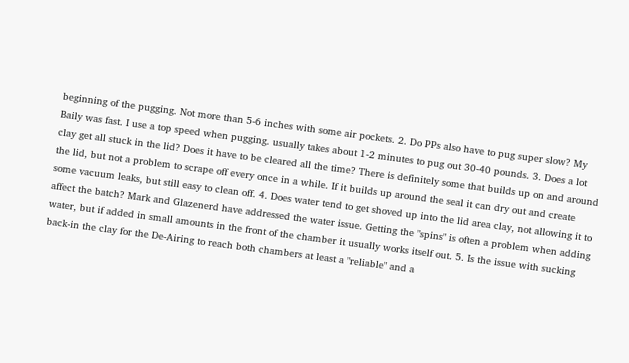beginning of the pugging. Not more than 5-6 inches with some air pockets. 2. Do PPs also have to pug super slow? My Baily was fast. I use a top speed when pugging. usually takes about 1-2 minutes to pug out 30-40 pounds. 3. Does a lot clay get all stuck in the lid? Does it have to be cleared all the time? There is definitely some that builds up on and around the lid, but not a problem to scrape off every once in a while. If it builds up around the seal it can dry out and create some vacuum leaks, but still easy to clean off. 4. Does water tend to get shoved up into the lid area clay, not allowing it to affect the batch? Mark and Glazenerd have addressed the water issue. Getting the "spins" is often a problem when adding water, but if added in small amounts in the front of the chamber it usually works itself out. 5. Is the issue with sucking back-in the clay for the De-Airing to reach both chambers at least a "reliable" and a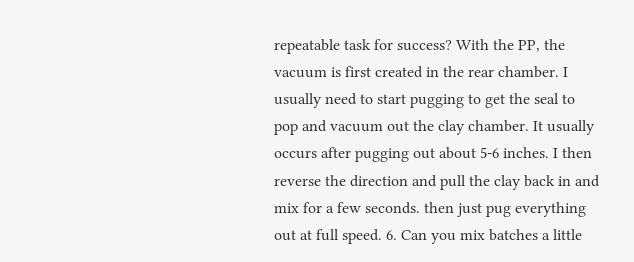repeatable task for success? With the PP, the vacuum is first created in the rear chamber. I usually need to start pugging to get the seal to pop and vacuum out the clay chamber. It usually occurs after pugging out about 5-6 inches. I then reverse the direction and pull the clay back in and mix for a few seconds. then just pug everything out at full speed. 6. Can you mix batches a little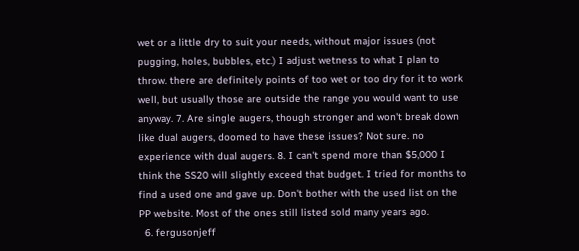wet or a little dry to suit your needs, without major issues (not pugging, holes, bubbles, etc.) I adjust wetness to what I plan to throw. there are definitely points of too wet or too dry for it to work well, but usually those are outside the range you would want to use anyway. 7. Are single augers, though stronger and won't break down like dual augers, doomed to have these issues? Not sure. no experience with dual augers. 8. I can't spend more than $5,000 I think the SS20 will slightly exceed that budget. I tried for months to find a used one and gave up. Don't bother with the used list on the PP website. Most of the ones still listed sold many years ago.
  6. fergusonjeff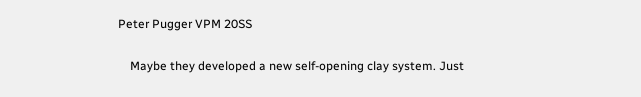Peter Pugger VPM 20SS

    Maybe they developed a new self-opening clay system. Just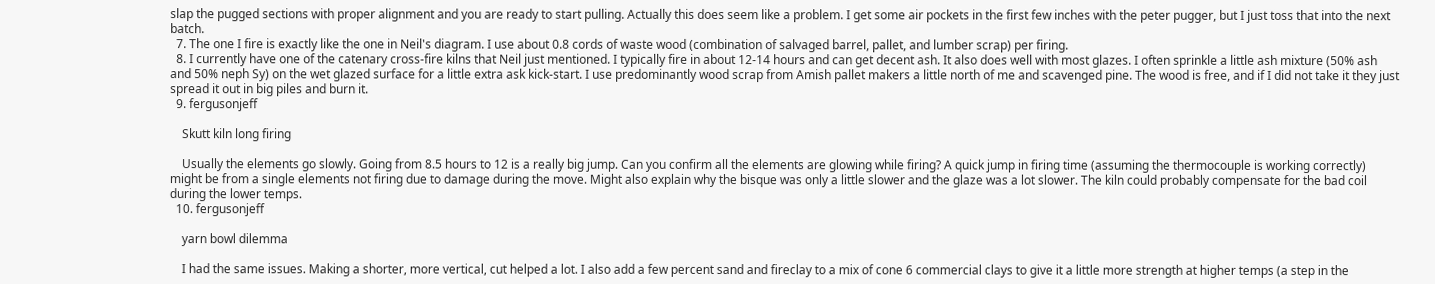slap the pugged sections with proper alignment and you are ready to start pulling. Actually this does seem like a problem. I get some air pockets in the first few inches with the peter pugger, but I just toss that into the next batch.
  7. The one I fire is exactly like the one in Neil's diagram. I use about 0.8 cords of waste wood (combination of salvaged barrel, pallet, and lumber scrap) per firing.
  8. I currently have one of the catenary cross-fire kilns that Neil just mentioned. I typically fire in about 12-14 hours and can get decent ash. It also does well with most glazes. I often sprinkle a little ash mixture (50% ash and 50% neph Sy) on the wet glazed surface for a little extra ask kick-start. I use predominantly wood scrap from Amish pallet makers a little north of me and scavenged pine. The wood is free, and if I did not take it they just spread it out in big piles and burn it.
  9. fergusonjeff

    Skutt kiln long firing

    Usually the elements go slowly. Going from 8.5 hours to 12 is a really big jump. Can you confirm all the elements are glowing while firing? A quick jump in firing time (assuming the thermocouple is working correctly) might be from a single elements not firing due to damage during the move. Might also explain why the bisque was only a little slower and the glaze was a lot slower. The kiln could probably compensate for the bad coil during the lower temps.
  10. fergusonjeff

    yarn bowl dilemma

    I had the same issues. Making a shorter, more vertical, cut helped a lot. I also add a few percent sand and fireclay to a mix of cone 6 commercial clays to give it a little more strength at higher temps (a step in the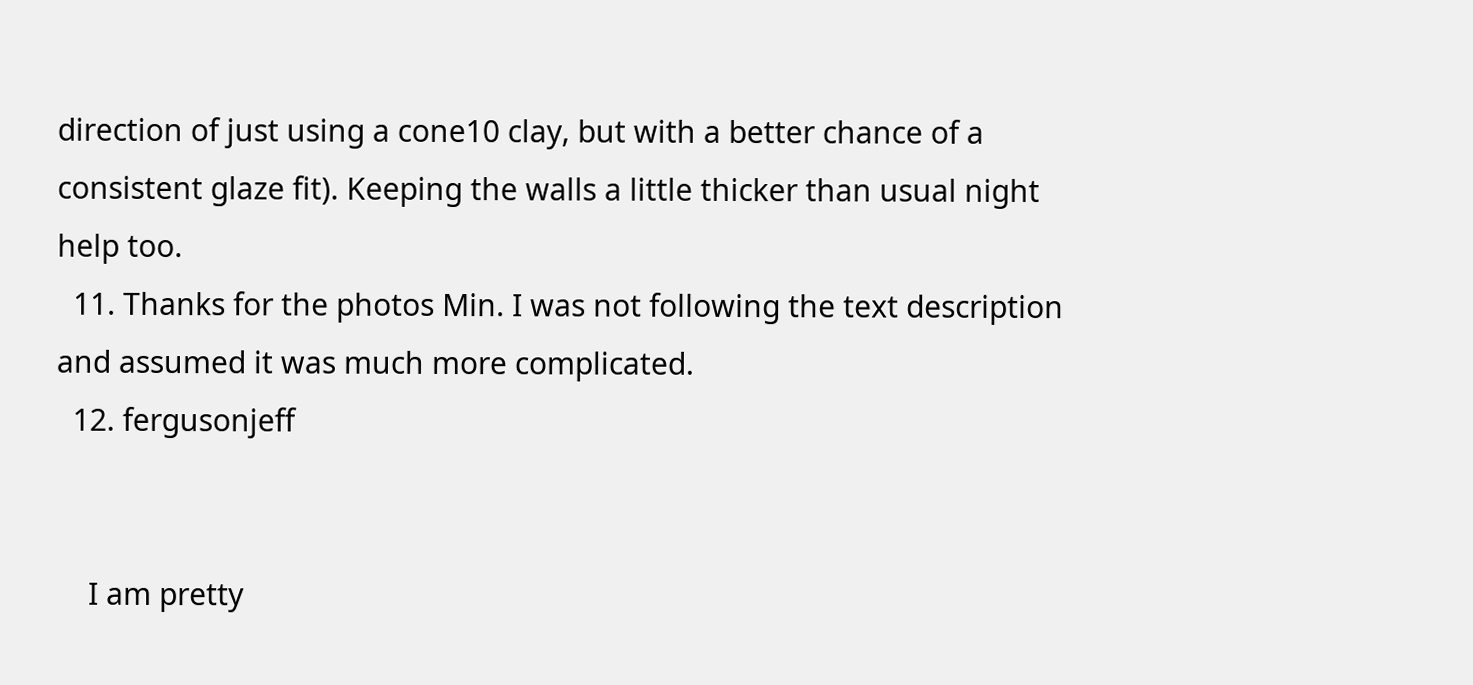direction of just using a cone10 clay, but with a better chance of a consistent glaze fit). Keeping the walls a little thicker than usual night help too.
  11. Thanks for the photos Min. I was not following the text description and assumed it was much more complicated.
  12. fergusonjeff


    I am pretty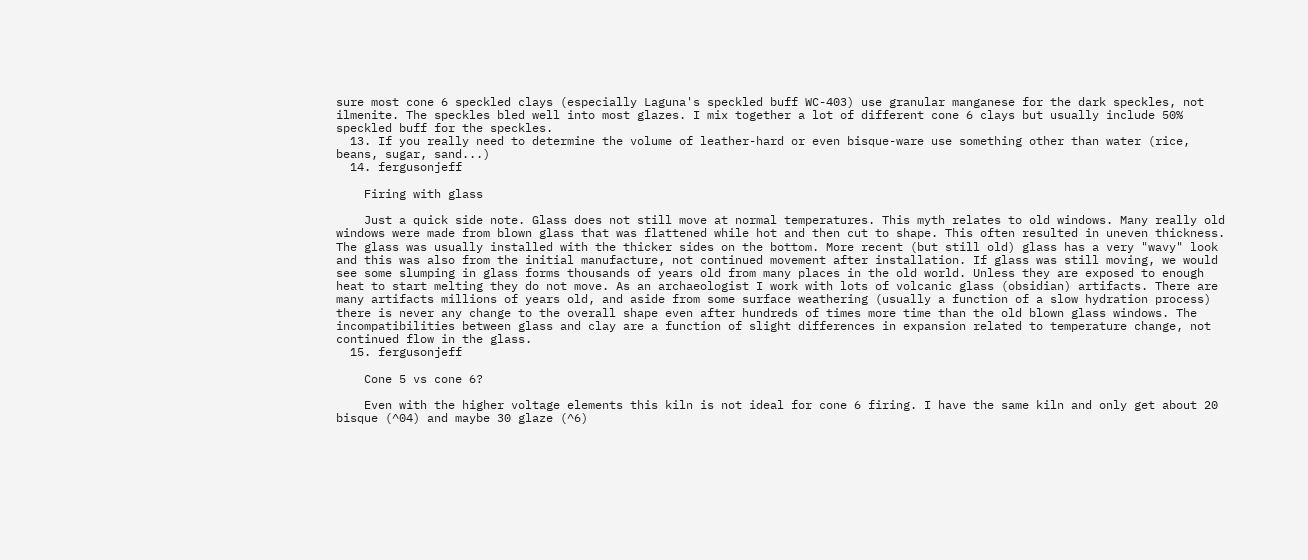sure most cone 6 speckled clays (especially Laguna's speckled buff WC-403) use granular manganese for the dark speckles, not ilmenite. The speckles bled well into most glazes. I mix together a lot of different cone 6 clays but usually include 50% speckled buff for the speckles.
  13. If you really need to determine the volume of leather-hard or even bisque-ware use something other than water (rice, beans, sugar, sand...)
  14. fergusonjeff

    Firing with glass

    Just a quick side note. Glass does not still move at normal temperatures. This myth relates to old windows. Many really old windows were made from blown glass that was flattened while hot and then cut to shape. This often resulted in uneven thickness. The glass was usually installed with the thicker sides on the bottom. More recent (but still old) glass has a very "wavy" look and this was also from the initial manufacture, not continued movement after installation. If glass was still moving, we would see some slumping in glass forms thousands of years old from many places in the old world. Unless they are exposed to enough heat to start melting they do not move. As an archaeologist I work with lots of volcanic glass (obsidian) artifacts. There are many artifacts millions of years old, and aside from some surface weathering (usually a function of a slow hydration process) there is never any change to the overall shape even after hundreds of times more time than the old blown glass windows. The incompatibilities between glass and clay are a function of slight differences in expansion related to temperature change, not continued flow in the glass.
  15. fergusonjeff

    Cone 5 vs cone 6?

    Even with the higher voltage elements this kiln is not ideal for cone 6 firing. I have the same kiln and only get about 20 bisque (^04) and maybe 30 glaze (^6)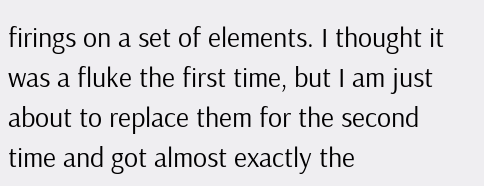firings on a set of elements. I thought it was a fluke the first time, but I am just about to replace them for the second time and got almost exactly the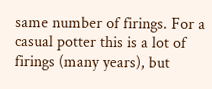same number of firings. For a casual potter this is a lot of firings (many years), but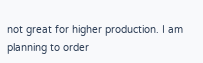not great for higher production. I am planning to order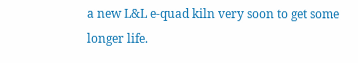a new L&L e-quad kiln very soon to get some longer life.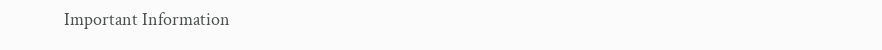Important Information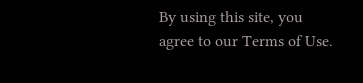By using this site, you agree to our Terms of Use.